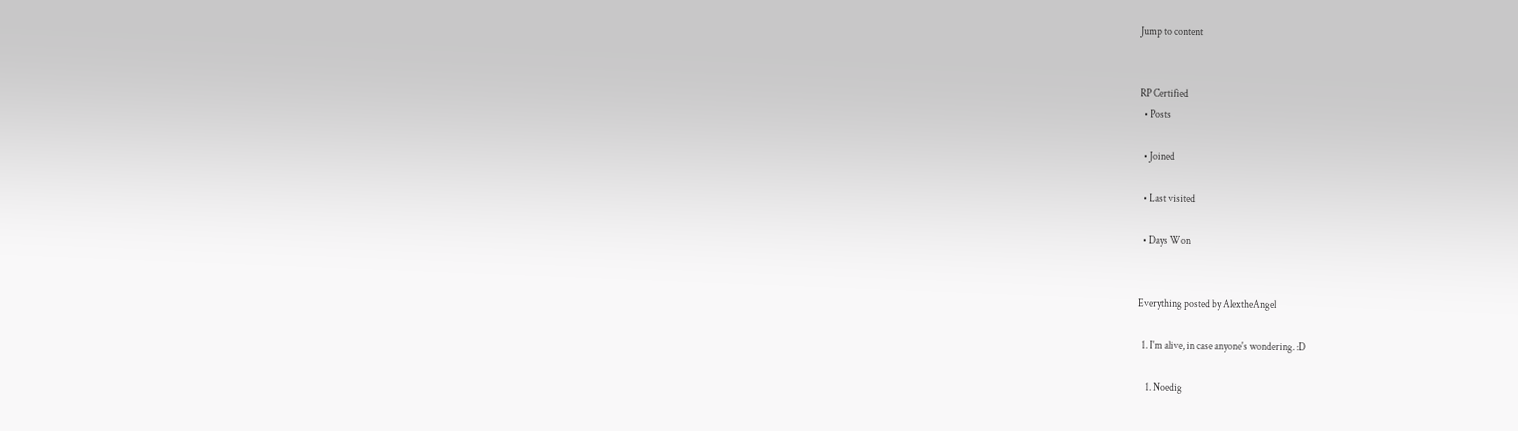Jump to content


RP Certified
  • Posts

  • Joined

  • Last visited

  • Days Won


Everything posted by AlextheAngel

  1. I'm alive, in case anyone's wondering. :D

    1. Noedig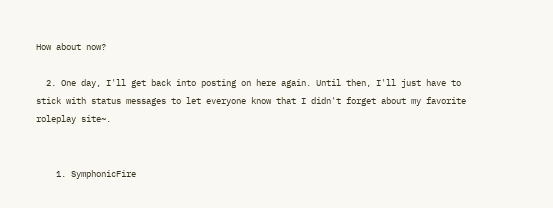How about now?

  2. One day, I'll get back into posting on here again. Until then, I'll just have to stick with status messages to let everyone know that I didn't forget about my favorite roleplay site~.


    1. SymphonicFire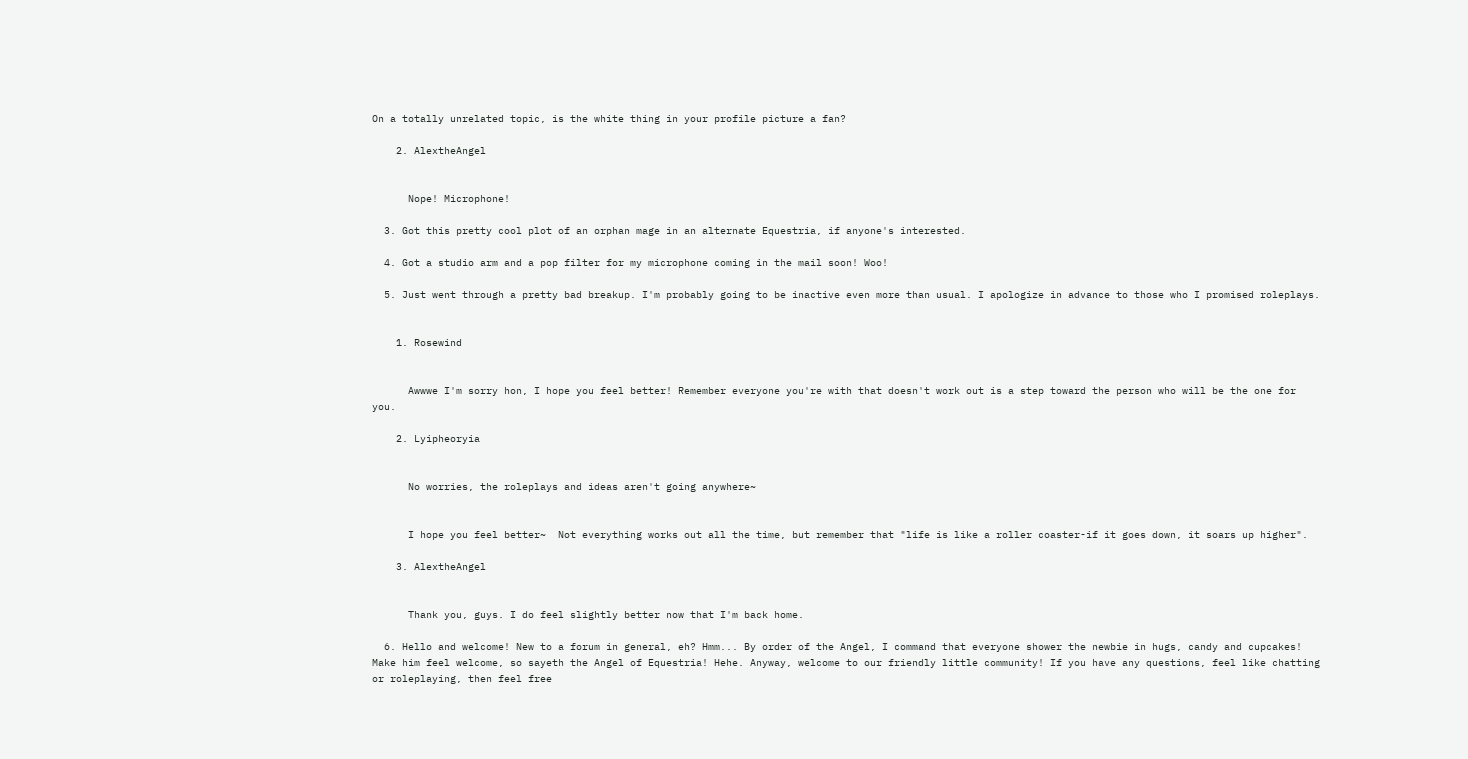On a totally unrelated topic, is the white thing in your profile picture a fan?

    2. AlextheAngel


      Nope! Microphone!

  3. Got this pretty cool plot of an orphan mage in an alternate Equestria, if anyone's interested.

  4. Got a studio arm and a pop filter for my microphone coming in the mail soon! Woo!

  5. Just went through a pretty bad breakup. I'm probably going to be inactive even more than usual. I apologize in advance to those who I promised roleplays.


    1. Rosewind


      Awwwe I'm sorry hon, I hope you feel better! Remember everyone you're with that doesn't work out is a step toward the person who will be the one for you.

    2. Lyipheoryia


      No worries, the roleplays and ideas aren't going anywhere~


      I hope you feel better~  Not everything works out all the time, but remember that "life is like a roller coaster-if it goes down, it soars up higher".

    3. AlextheAngel


      Thank you, guys. I do feel slightly better now that I'm back home.

  6. Hello and welcome! New to a forum in general, eh? Hmm... By order of the Angel, I command that everyone shower the newbie in hugs, candy and cupcakes! Make him feel welcome, so sayeth the Angel of Equestria! Hehe. Anyway, welcome to our friendly little community! If you have any questions, feel like chatting or roleplaying, then feel free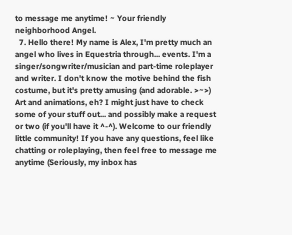to message me anytime! ~ Your friendly neighborhood Angel.
  7. Hello there! My name is Alex, I'm pretty much an angel who lives in Equestria through... events. I'm a singer/songwriter/musician and part-time roleplayer and writer. I don't know the motive behind the fish costume, but it's pretty amusing (and adorable. >~>) Art and animations, eh? I might just have to check some of your stuff out... and possibly make a request or two (if you'll have it ^-^). Welcome to our friendly little community! If you have any questions, feel like chatting or roleplaying, then feel free to message me anytime (Seriously, my inbox has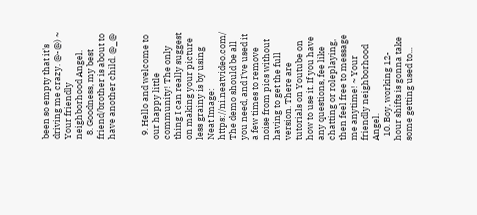been so empty that it's driving me crazy. @-@) ~ Your friendly neighborhood Angel.
  8. Goodness, my best friend/brother is about to have another child. @_@


  9. Hello and welcome to our happy little community! The only thing I can really suggest on making your picture less grainy is by using Neat Image: https://ni.neatvideo.com/ The demo should be all you need, and I've used it a few times to remove noise from pics without having to get the full version. There are tutorials on Youtube on how to use it. If you have any questions, fee like chatting or roleplaying, then feel free to message me anytime! ~ Your friendly neighborhood Angel.
  10. Boy, working 12-hour shifts is gonna take some getting used to...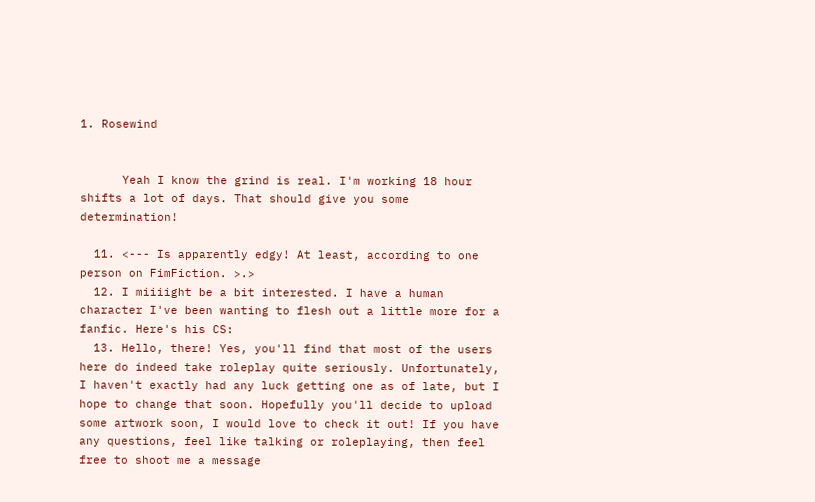1. Rosewind


      Yeah I know the grind is real. I'm working 18 hour shifts a lot of days. That should give you some determination!

  11. <--- Is apparently edgy! At least, according to one person on FimFiction. >.>
  12. I miiiight be a bit interested. I have a human character I've been wanting to flesh out a little more for a fanfic. Here's his CS:
  13. Hello, there! Yes, you'll find that most of the users here do indeed take roleplay quite seriously. Unfortunately, I haven't exactly had any luck getting one as of late, but I hope to change that soon. Hopefully you'll decide to upload some artwork soon, I would love to check it out! If you have any questions, feel like talking or roleplaying, then feel free to shoot me a message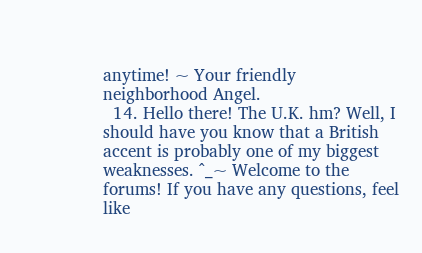anytime! ~ Your friendly neighborhood Angel.
  14. Hello there! The U.K. hm? Well, I should have you know that a British accent is probably one of my biggest weaknesses. ^_~ Welcome to the forums! If you have any questions, feel like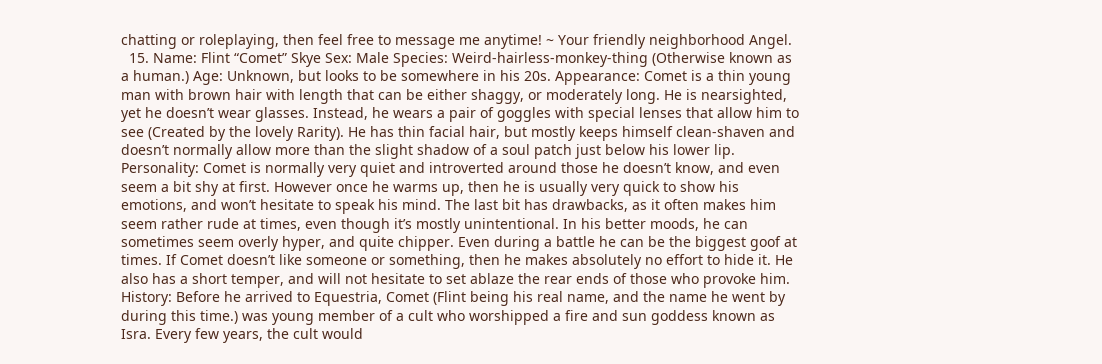chatting or roleplaying, then feel free to message me anytime! ~ Your friendly neighborhood Angel.
  15. Name: Flint “Comet” Skye Sex: Male Species: Weird-hairless-monkey-thing (Otherwise known as a human.) Age: Unknown, but looks to be somewhere in his 20s. Appearance: Comet is a thin young man with brown hair with length that can be either shaggy, or moderately long. He is nearsighted, yet he doesn’t wear glasses. Instead, he wears a pair of goggles with special lenses that allow him to see (Created by the lovely Rarity). He has thin facial hair, but mostly keeps himself clean-shaven and doesn’t normally allow more than the slight shadow of a soul patch just below his lower lip. Personality: Comet is normally very quiet and introverted around those he doesn’t know, and even seem a bit shy at first. However once he warms up, then he is usually very quick to show his emotions, and won’t hesitate to speak his mind. The last bit has drawbacks, as it often makes him seem rather rude at times, even though it’s mostly unintentional. In his better moods, he can sometimes seem overly hyper, and quite chipper. Even during a battle he can be the biggest goof at times. If Comet doesn’t like someone or something, then he makes absolutely no effort to hide it. He also has a short temper, and will not hesitate to set ablaze the rear ends of those who provoke him. History: Before he arrived to Equestria, Comet (Flint being his real name, and the name he went by during this time.) was young member of a cult who worshipped a fire and sun goddess known as Isra. Every few years, the cult would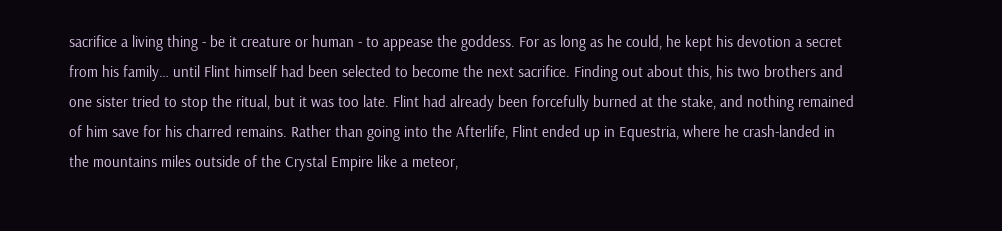sacrifice a living thing - be it creature or human - to appease the goddess. For as long as he could, he kept his devotion a secret from his family… until Flint himself had been selected to become the next sacrifice. Finding out about this, his two brothers and one sister tried to stop the ritual, but it was too late. Flint had already been forcefully burned at the stake, and nothing remained of him save for his charred remains. Rather than going into the Afterlife, Flint ended up in Equestria, where he crash-landed in the mountains miles outside of the Crystal Empire like a meteor,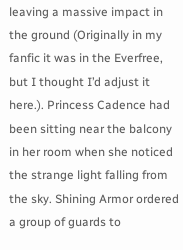leaving a massive impact in the ground (Originally in my fanfic it was in the Everfree, but I thought I’d adjust it here.). Princess Cadence had been sitting near the balcony in her room when she noticed the strange light falling from the sky. Shining Armor ordered a group of guards to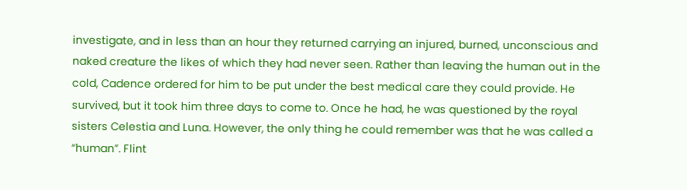investigate, and in less than an hour they returned carrying an injured, burned, unconscious and naked creature the likes of which they had never seen. Rather than leaving the human out in the cold, Cadence ordered for him to be put under the best medical care they could provide. He survived, but it took him three days to come to. Once he had, he was questioned by the royal sisters Celestia and Luna. However, the only thing he could remember was that he was called a “human”. Flint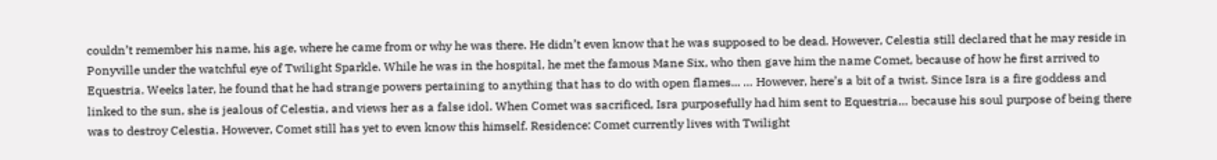couldn’t remember his name, his age, where he came from or why he was there. He didn’t even know that he was supposed to be dead. However, Celestia still declared that he may reside in Ponyville under the watchful eye of Twilight Sparkle. While he was in the hospital, he met the famous Mane Six, who then gave him the name Comet, because of how he first arrived to Equestria. Weeks later, he found that he had strange powers pertaining to anything that has to do with open flames... … However, here’s a bit of a twist. Since Isra is a fire goddess and linked to the sun, she is jealous of Celestia, and views her as a false idol. When Comet was sacrificed, Isra purposefully had him sent to Equestria… because his soul purpose of being there was to destroy Celestia. However, Comet still has yet to even know this himself. Residence: Comet currently lives with Twilight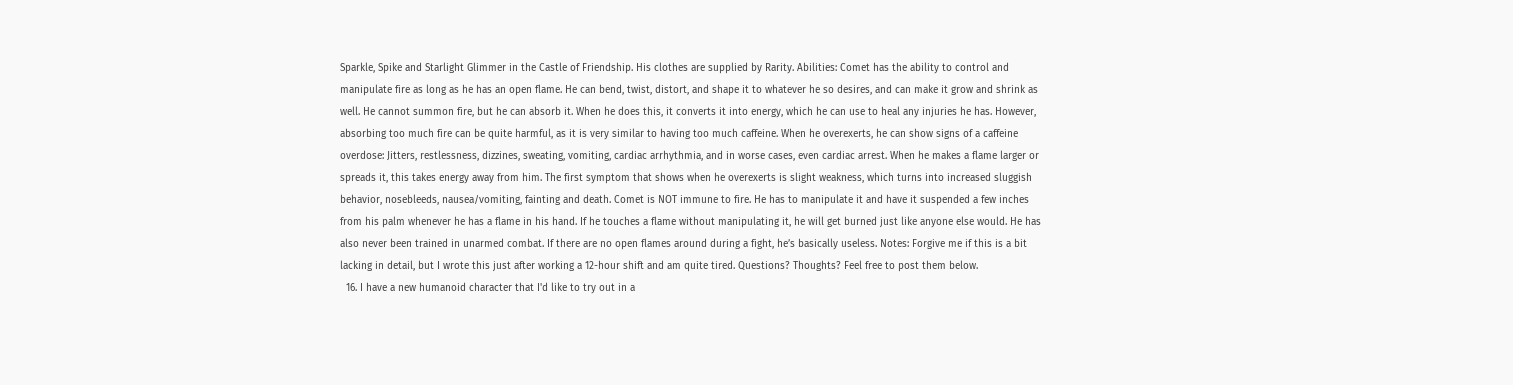Sparkle, Spike and Starlight Glimmer in the Castle of Friendship. His clothes are supplied by Rarity. Abilities: Comet has the ability to control and manipulate fire as long as he has an open flame. He can bend, twist, distort, and shape it to whatever he so desires, and can make it grow and shrink as well. He cannot summon fire, but he can absorb it. When he does this, it converts it into energy, which he can use to heal any injuries he has. However, absorbing too much fire can be quite harmful, as it is very similar to having too much caffeine. When he overexerts, he can show signs of a caffeine overdose: Jitters, restlessness, dizzines, sweating, vomiting, cardiac arrhythmia, and in worse cases, even cardiac arrest. When he makes a flame larger or spreads it, this takes energy away from him. The first symptom that shows when he overexerts is slight weakness, which turns into increased sluggish behavior, nosebleeds, nausea/vomiting, fainting and death. Comet is NOT immune to fire. He has to manipulate it and have it suspended a few inches from his palm whenever he has a flame in his hand. If he touches a flame without manipulating it, he will get burned just like anyone else would. He has also never been trained in unarmed combat. If there are no open flames around during a fight, he’s basically useless. Notes: Forgive me if this is a bit lacking in detail, but I wrote this just after working a 12-hour shift and am quite tired. Questions? Thoughts? Feel free to post them below.
  16. I have a new humanoid character that I'd like to try out in a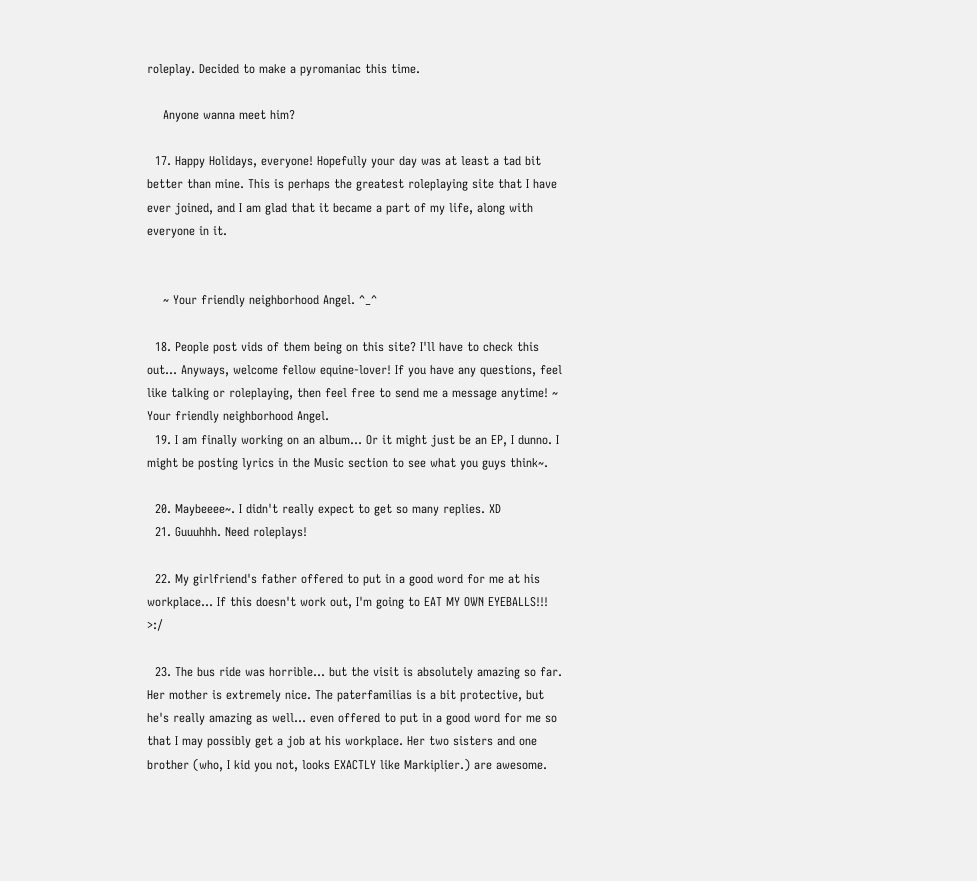roleplay. Decided to make a pyromaniac this time.

    Anyone wanna meet him?

  17. Happy Holidays, everyone! Hopefully your day was at least a tad bit better than mine. This is perhaps the greatest roleplaying site that I have ever joined, and I am glad that it became a part of my life, along with everyone in it.


    ~ Your friendly neighborhood Angel. ^_^

  18. People post vids of them being on this site? I'll have to check this out... Anyways, welcome fellow equine-lover! If you have any questions, feel like talking or roleplaying, then feel free to send me a message anytime! ~ Your friendly neighborhood Angel.
  19. I am finally working on an album... Or it might just be an EP, I dunno. I might be posting lyrics in the Music section to see what you guys think~.

  20. Maybeeee~. I didn't really expect to get so many replies. XD
  21. Guuuhhh. Need roleplays!

  22. My girlfriend's father offered to put in a good word for me at his workplace... If this doesn't work out, I'm going to EAT MY OWN EYEBALLS!!! >:/

  23. The bus ride was horrible... but the visit is absolutely amazing so far. Her mother is extremely nice. The paterfamilias is a bit protective, but he's really amazing as well... even offered to put in a good word for me so that I may possibly get a job at his workplace. Her two sisters and one brother (who, I kid you not, looks EXACTLY like Markiplier.) are awesome.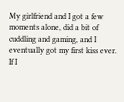My girlfriend and I got a few moments alone, did a bit of cuddling and gaming, and I eventually got my first kiss ever. If I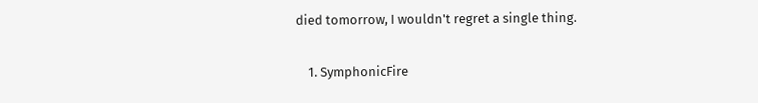died tomorrow, I wouldn't regret a single thing.

    1. SymphonicFire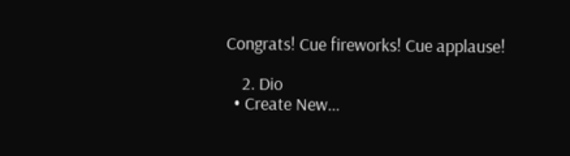Congrats! Cue fireworks! Cue applause!

    2. Dio
  • Create New...